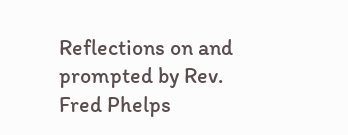Reflections on and prompted by Rev. Fred Phelps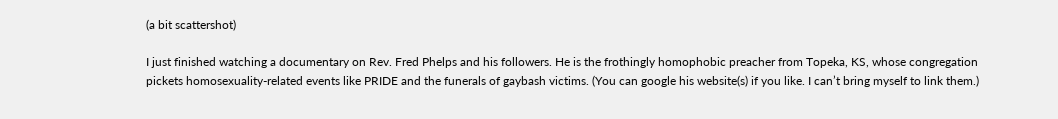(a bit scattershot)

I just finished watching a documentary on Rev. Fred Phelps and his followers. He is the frothingly homophobic preacher from Topeka, KS, whose congregation pickets homosexuality-related events like PRIDE and the funerals of gaybash victims. (You can google his website(s) if you like. I can’t bring myself to link them.)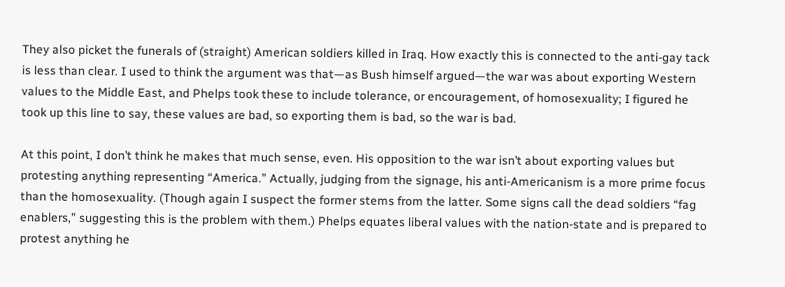They also picket the funerals of (straight) American soldiers killed in Iraq. How exactly this is connected to the anti-gay tack is less than clear. I used to think the argument was that—as Bush himself argued—the war was about exporting Western values to the Middle East, and Phelps took these to include tolerance, or encouragement, of homosexuality; I figured he took up this line to say, these values are bad, so exporting them is bad, so the war is bad.

At this point, I don’t think he makes that much sense, even. His opposition to the war isn’t about exporting values but protesting anything representing “America.” Actually, judging from the signage, his anti-Americanism is a more prime focus than the homosexuality. (Though again I suspect the former stems from the latter. Some signs call the dead soldiers “fag enablers,” suggesting this is the problem with them.) Phelps equates liberal values with the nation-state and is prepared to protest anything he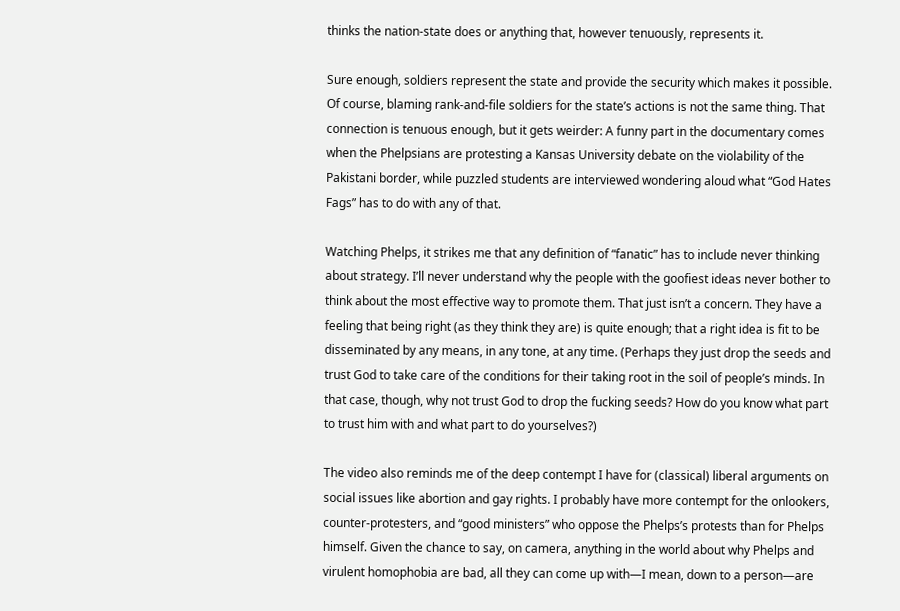thinks the nation-state does or anything that, however tenuously, represents it.

Sure enough, soldiers represent the state and provide the security which makes it possible. Of course, blaming rank-and-file soldiers for the state’s actions is not the same thing. That connection is tenuous enough, but it gets weirder: A funny part in the documentary comes when the Phelpsians are protesting a Kansas University debate on the violability of the Pakistani border, while puzzled students are interviewed wondering aloud what “God Hates Fags” has to do with any of that.

Watching Phelps, it strikes me that any definition of “fanatic” has to include never thinking about strategy. I’ll never understand why the people with the goofiest ideas never bother to think about the most effective way to promote them. That just isn’t a concern. They have a feeling that being right (as they think they are) is quite enough; that a right idea is fit to be disseminated by any means, in any tone, at any time. (Perhaps they just drop the seeds and trust God to take care of the conditions for their taking root in the soil of people’s minds. In that case, though, why not trust God to drop the fucking seeds? How do you know what part to trust him with and what part to do yourselves?)

The video also reminds me of the deep contempt I have for (classical) liberal arguments on social issues like abortion and gay rights. I probably have more contempt for the onlookers, counter-protesters, and “good ministers” who oppose the Phelps’s protests than for Phelps himself. Given the chance to say, on camera, anything in the world about why Phelps and virulent homophobia are bad, all they can come up with—I mean, down to a person—are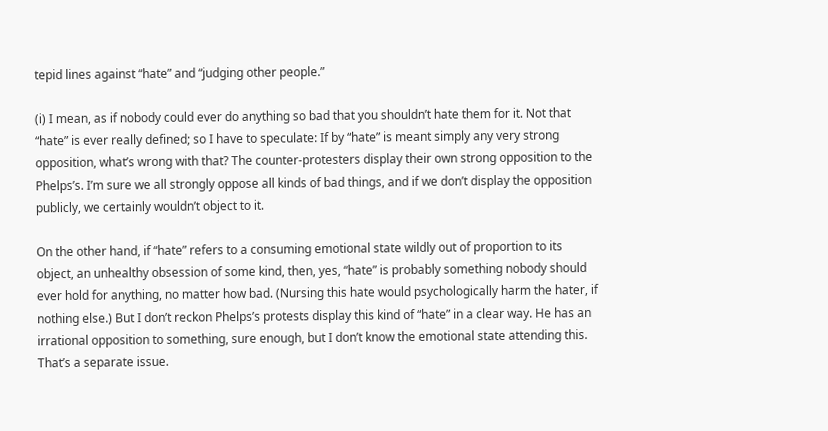tepid lines against “hate” and “judging other people.”

(i) I mean, as if nobody could ever do anything so bad that you shouldn’t hate them for it. Not that “hate” is ever really defined; so I have to speculate: If by “hate” is meant simply any very strong opposition, what’s wrong with that? The counter-protesters display their own strong opposition to the Phelps’s. I’m sure we all strongly oppose all kinds of bad things, and if we don’t display the opposition publicly, we certainly wouldn’t object to it.

On the other hand, if “hate” refers to a consuming emotional state wildly out of proportion to its object, an unhealthy obsession of some kind, then, yes, “hate” is probably something nobody should ever hold for anything, no matter how bad. (Nursing this hate would psychologically harm the hater, if nothing else.) But I don’t reckon Phelps’s protests display this kind of “hate” in a clear way. He has an irrational opposition to something, sure enough, but I don’t know the emotional state attending this. That’s a separate issue.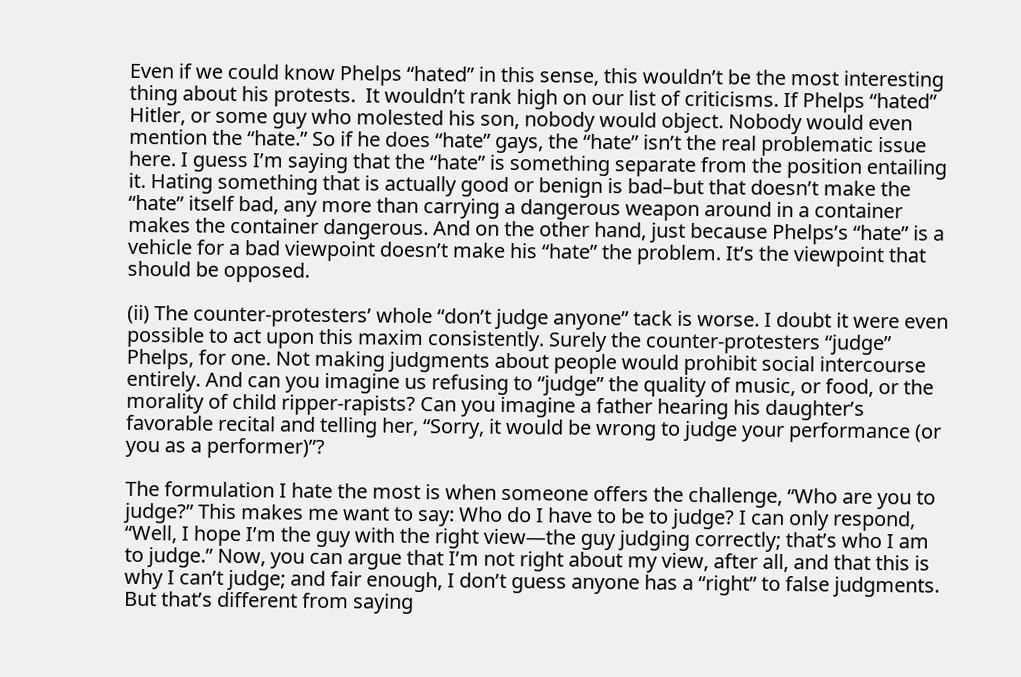Even if we could know Phelps “hated” in this sense, this wouldn’t be the most interesting thing about his protests.  It wouldn’t rank high on our list of criticisms. If Phelps “hated” Hitler, or some guy who molested his son, nobody would object. Nobody would even mention the “hate.” So if he does “hate” gays, the “hate” isn’t the real problematic issue here. I guess I’m saying that the “hate” is something separate from the position entailing it. Hating something that is actually good or benign is bad–but that doesn’t make the “hate” itself bad, any more than carrying a dangerous weapon around in a container makes the container dangerous. And on the other hand, just because Phelps’s “hate” is a vehicle for a bad viewpoint doesn’t make his “hate” the problem. It’s the viewpoint that should be opposed.

(ii) The counter-protesters’ whole “don’t judge anyone” tack is worse. I doubt it were even possible to act upon this maxim consistently. Surely the counter-protesters “judge” Phelps, for one. Not making judgments about people would prohibit social intercourse entirely. And can you imagine us refusing to “judge” the quality of music, or food, or the morality of child ripper-rapists? Can you imagine a father hearing his daughter’s favorable recital and telling her, “Sorry, it would be wrong to judge your performance (or you as a performer)”?

The formulation I hate the most is when someone offers the challenge, “Who are you to judge?” This makes me want to say: Who do I have to be to judge? I can only respond, “Well, I hope I’m the guy with the right view—the guy judging correctly; that’s who I am to judge.” Now, you can argue that I’m not right about my view, after all, and that this is why I can’t judge; and fair enough, I don’t guess anyone has a “right” to false judgments. But that’s different from saying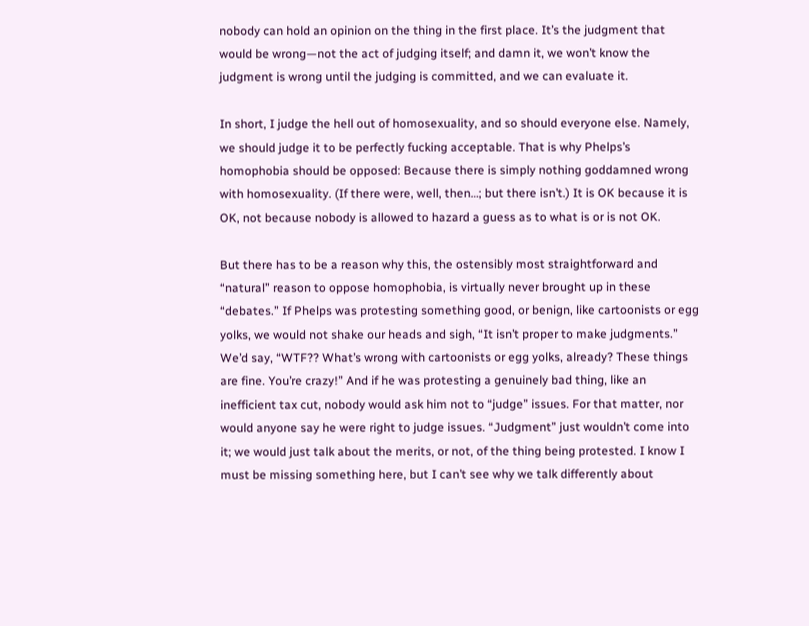nobody can hold an opinion on the thing in the first place. It’s the judgment that would be wrong—not the act of judging itself; and damn it, we won’t know the judgment is wrong until the judging is committed, and we can evaluate it.

In short, I judge the hell out of homosexuality, and so should everyone else. Namely, we should judge it to be perfectly fucking acceptable. That is why Phelps’s homophobia should be opposed: Because there is simply nothing goddamned wrong with homosexuality. (If there were, well, then…; but there isn’t.) It is OK because it is OK, not because nobody is allowed to hazard a guess as to what is or is not OK.

But there has to be a reason why this, the ostensibly most straightforward and “natural” reason to oppose homophobia, is virtually never brought up in these “debates.” If Phelps was protesting something good, or benign, like cartoonists or egg yolks, we would not shake our heads and sigh, “It isn’t proper to make judgments.” We’d say, “WTF?? What’s wrong with cartoonists or egg yolks, already? These things are fine. You’re crazy!” And if he was protesting a genuinely bad thing, like an inefficient tax cut, nobody would ask him not to “judge” issues. For that matter, nor would anyone say he were right to judge issues. “Judgment” just wouldn’t come into it; we would just talk about the merits, or not, of the thing being protested. I know I must be missing something here, but I can’t see why we talk differently about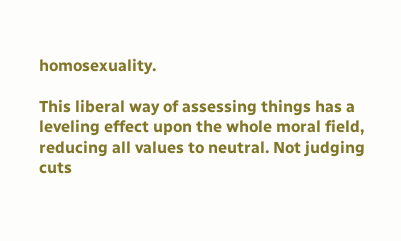homosexuality.

This liberal way of assessing things has a leveling effect upon the whole moral field, reducing all values to neutral. Not judging cuts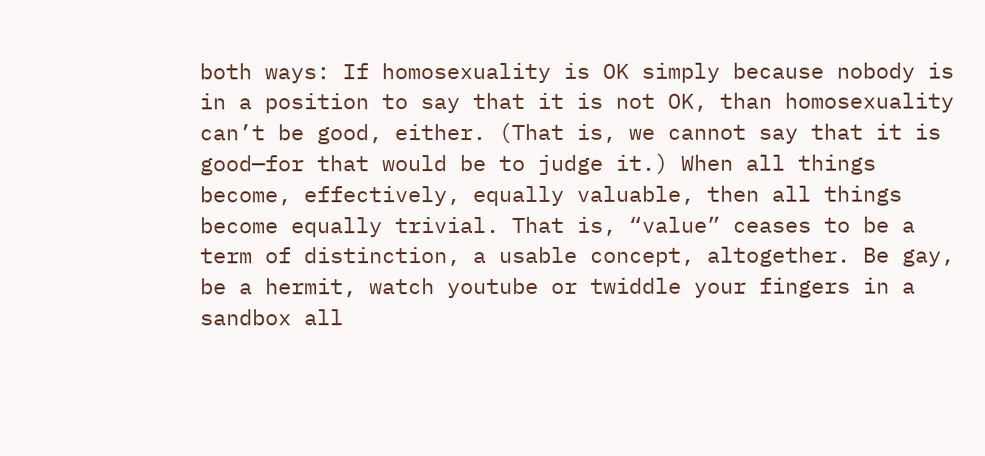both ways: If homosexuality is OK simply because nobody is in a position to say that it is not OK, than homosexuality can’t be good, either. (That is, we cannot say that it is good—for that would be to judge it.) When all things become, effectively, equally valuable, then all things become equally trivial. That is, “value” ceases to be a term of distinction, a usable concept, altogether. Be gay, be a hermit, watch youtube or twiddle your fingers in a sandbox all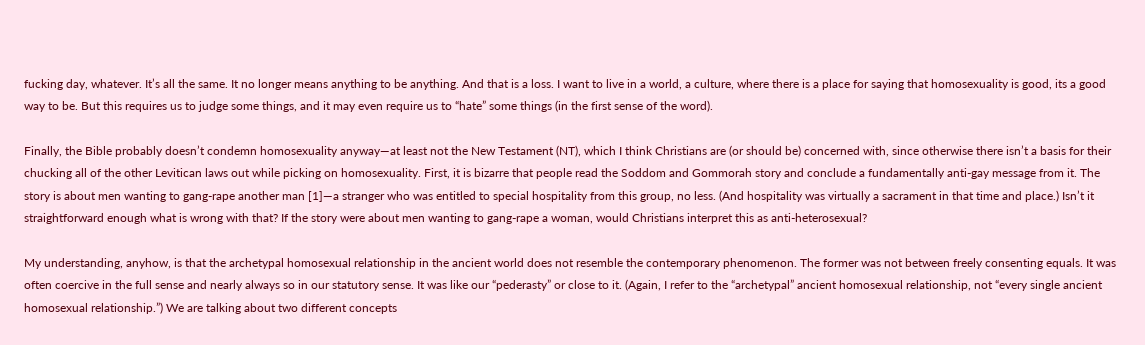fucking day, whatever. It’s all the same. It no longer means anything to be anything. And that is a loss. I want to live in a world, a culture, where there is a place for saying that homosexuality is good, its a good way to be. But this requires us to judge some things, and it may even require us to “hate” some things (in the first sense of the word).

Finally, the Bible probably doesn’t condemn homosexuality anyway—at least not the New Testament (NT), which I think Christians are (or should be) concerned with, since otherwise there isn’t a basis for their chucking all of the other Levitican laws out while picking on homosexuality. First, it is bizarre that people read the Soddom and Gommorah story and conclude a fundamentally anti-gay message from it. The story is about men wanting to gang-rape another man [1]—a stranger who was entitled to special hospitality from this group, no less. (And hospitality was virtually a sacrament in that time and place.) Isn’t it straightforward enough what is wrong with that? If the story were about men wanting to gang-rape a woman, would Christians interpret this as anti-heterosexual?

My understanding, anyhow, is that the archetypal homosexual relationship in the ancient world does not resemble the contemporary phenomenon. The former was not between freely consenting equals. It was often coercive in the full sense and nearly always so in our statutory sense. It was like our “pederasty” or close to it. (Again, I refer to the “archetypal” ancient homosexual relationship, not “every single ancient homosexual relationship.”) We are talking about two different concepts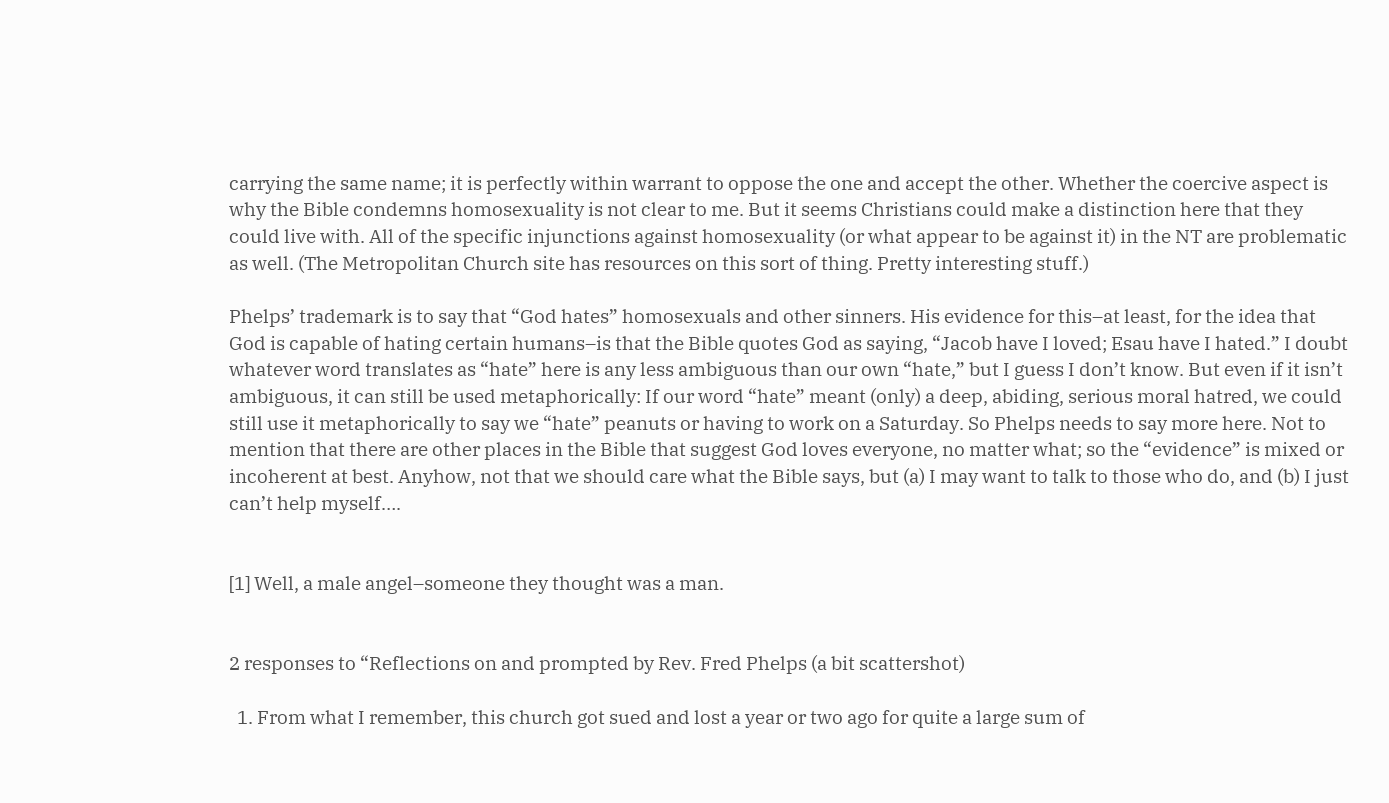carrying the same name; it is perfectly within warrant to oppose the one and accept the other. Whether the coercive aspect is why the Bible condemns homosexuality is not clear to me. But it seems Christians could make a distinction here that they could live with. All of the specific injunctions against homosexuality (or what appear to be against it) in the NT are problematic as well. (The Metropolitan Church site has resources on this sort of thing. Pretty interesting stuff.)

Phelps’ trademark is to say that “God hates” homosexuals and other sinners. His evidence for this–at least, for the idea that God is capable of hating certain humans–is that the Bible quotes God as saying, “Jacob have I loved; Esau have I hated.” I doubt whatever word translates as “hate” here is any less ambiguous than our own “hate,” but I guess I don’t know. But even if it isn’t ambiguous, it can still be used metaphorically: If our word “hate” meant (only) a deep, abiding, serious moral hatred, we could still use it metaphorically to say we “hate” peanuts or having to work on a Saturday. So Phelps needs to say more here. Not to mention that there are other places in the Bible that suggest God loves everyone, no matter what; so the “evidence” is mixed or incoherent at best. Anyhow, not that we should care what the Bible says, but (a) I may want to talk to those who do, and (b) I just can’t help myself….


[1] Well, a male angel–someone they thought was a man.


2 responses to “Reflections on and prompted by Rev. Fred Phelps (a bit scattershot)

  1. From what I remember, this church got sued and lost a year or two ago for quite a large sum of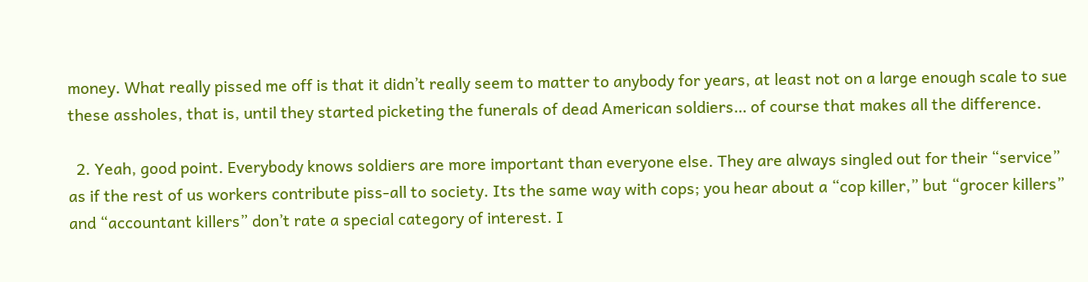money. What really pissed me off is that it didn’t really seem to matter to anybody for years, at least not on a large enough scale to sue these assholes, that is, until they started picketing the funerals of dead American soldiers… of course that makes all the difference.

  2. Yeah, good point. Everybody knows soldiers are more important than everyone else. They are always singled out for their “service” as if the rest of us workers contribute piss-all to society. Its the same way with cops; you hear about a “cop killer,” but “grocer killers” and “accountant killers” don’t rate a special category of interest. I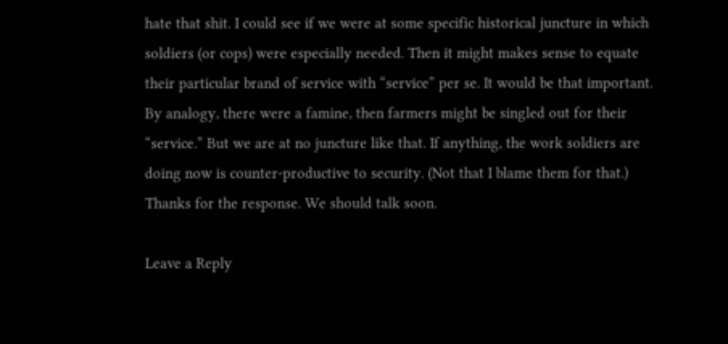hate that shit. I could see if we were at some specific historical juncture in which soldiers (or cops) were especially needed. Then it might makes sense to equate their particular brand of service with “service” per se. It would be that important. By analogy, there were a famine, then farmers might be singled out for their “service.” But we are at no juncture like that. If anything, the work soldiers are doing now is counter-productive to security. (Not that I blame them for that.) Thanks for the response. We should talk soon.

Leave a Reply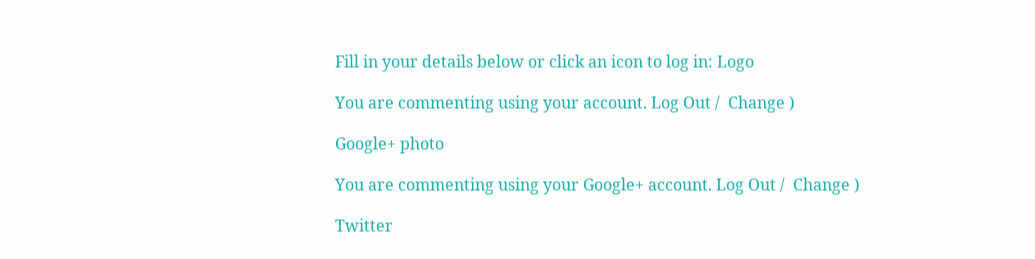Fill in your details below or click an icon to log in: Logo

You are commenting using your account. Log Out /  Change )

Google+ photo

You are commenting using your Google+ account. Log Out /  Change )

Twitter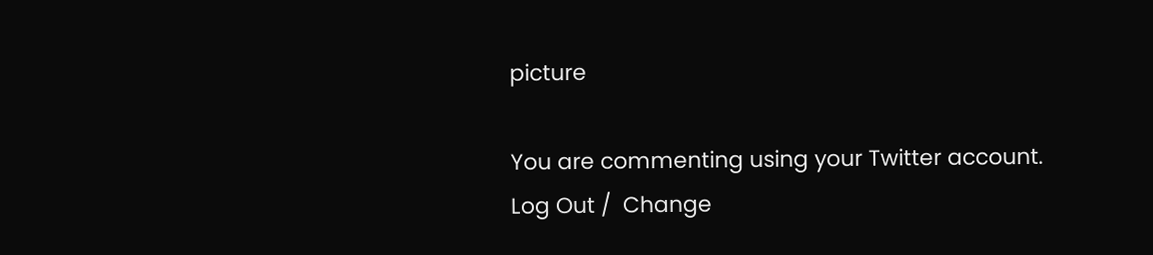picture

You are commenting using your Twitter account. Log Out /  Change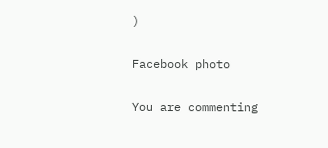)

Facebook photo

You are commenting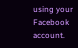using your Facebook account.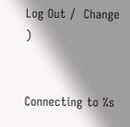Log Out /  Change )


Connecting to %s